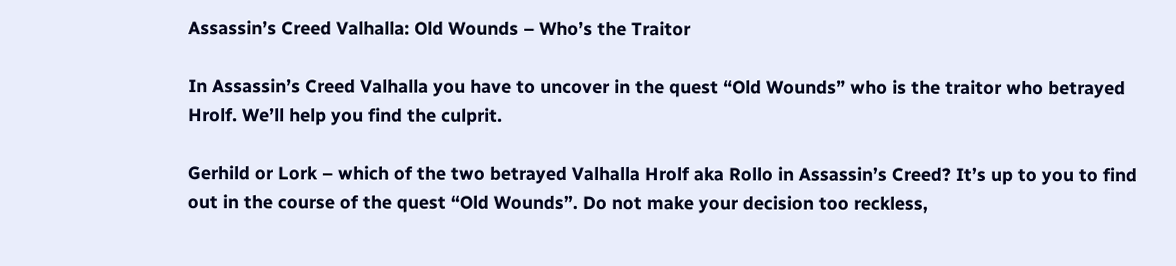Assassin’s Creed Valhalla: Old Wounds – Who’s the Traitor

In Assassin’s Creed Valhalla you have to uncover in the quest “Old Wounds” who is the traitor who betrayed Hrolf. We’ll help you find the culprit.

Gerhild or Lork – which of the two betrayed Valhalla Hrolf aka Rollo in Assassin’s Creed? It’s up to you to find out in the course of the quest “Old Wounds”. Do not make your decision too reckless,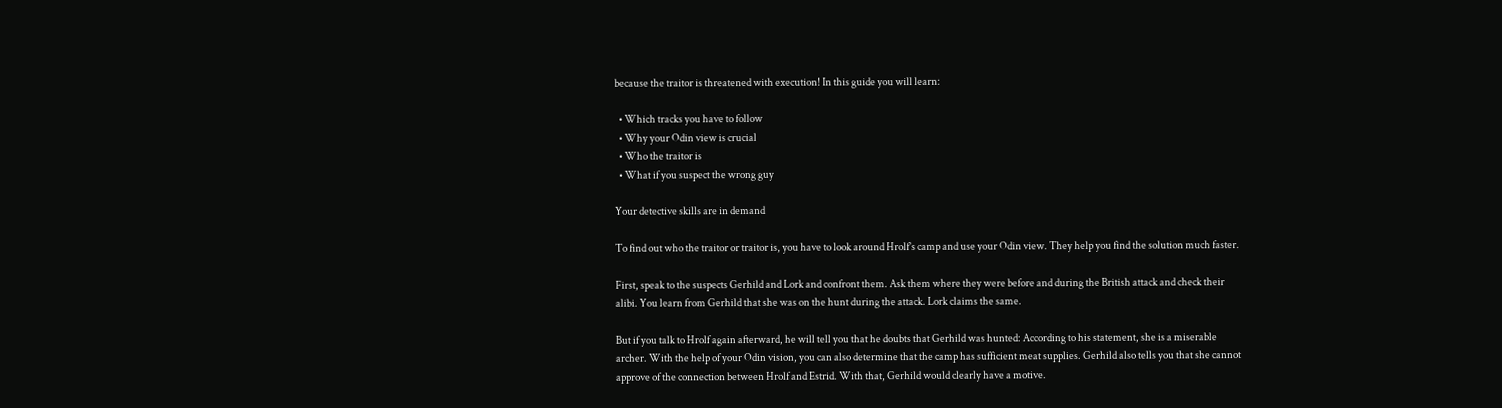because the traitor is threatened with execution! In this guide you will learn:

  • Which tracks you have to follow
  • Why your Odin view is crucial
  • Who the traitor is
  • What if you suspect the wrong guy

Your detective skills are in demand

To find out who the traitor or traitor is, you have to look around Hrolf’s camp and use your Odin view. They help you find the solution much faster.

First, speak to the suspects Gerhild and Lork and confront them. Ask them where they were before and during the British attack and check their alibi. You learn from Gerhild that she was on the hunt during the attack. Lork claims the same.

But if you talk to Hrolf again afterward, he will tell you that he doubts that Gerhild was hunted: According to his statement, she is a miserable archer. With the help of your Odin vision, you can also determine that the camp has sufficient meat supplies. Gerhild also tells you that she cannot approve of the connection between Hrolf and Estrid. With that, Gerhild would clearly have a motive.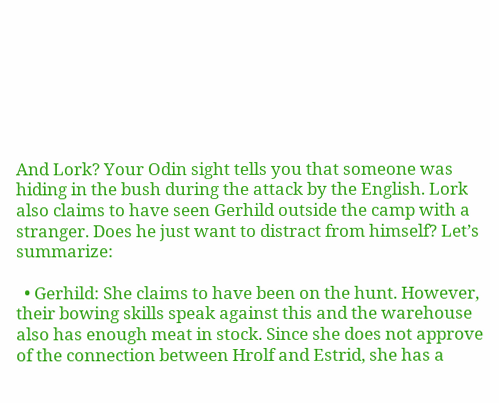And Lork? Your Odin sight tells you that someone was hiding in the bush during the attack by the English. Lork also claims to have seen Gerhild outside the camp with a stranger. Does he just want to distract from himself? Let’s summarize:

  • Gerhild: She claims to have been on the hunt. However, their bowing skills speak against this and the warehouse also has enough meat in stock. Since she does not approve of the connection between Hrolf and Estrid, she has a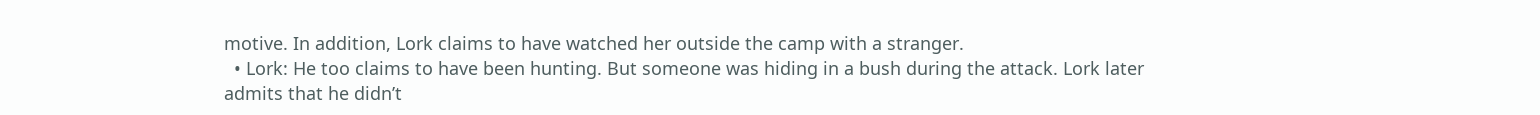motive. In addition, Lork claims to have watched her outside the camp with a stranger.
  • Lork: He too claims to have been hunting. But someone was hiding in a bush during the attack. Lork later admits that he didn’t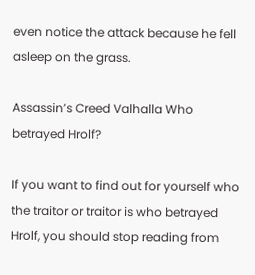even notice the attack because he fell asleep on the grass.

Assassin’s Creed Valhalla Who betrayed Hrolf?

If you want to find out for yourself who the traitor or traitor is who betrayed Hrolf, you should stop reading from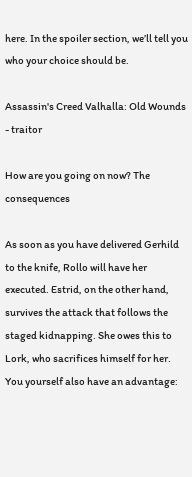here. In the spoiler section, we’ll tell you who your choice should be.

Assassin's Creed Valhalla: Old Wounds - traitor

How are you going on now? The consequences

As soon as you have delivered Gerhild to the knife, Rollo will have her executed. Estrid, on the other hand, survives the attack that follows the staged kidnapping. She owes this to Lork, who sacrifices himself for her. You yourself also have an advantage: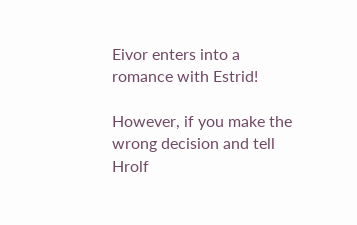Eivor enters into a romance with Estrid!

However, if you make the wrong decision and tell Hrolf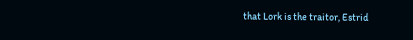that Lork is the traitor, Estrid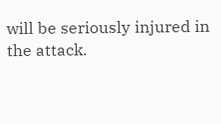will be seriously injured in the attack.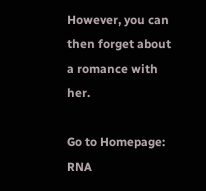However, you can then forget about a romance with her.

Go to Homepage: RNA